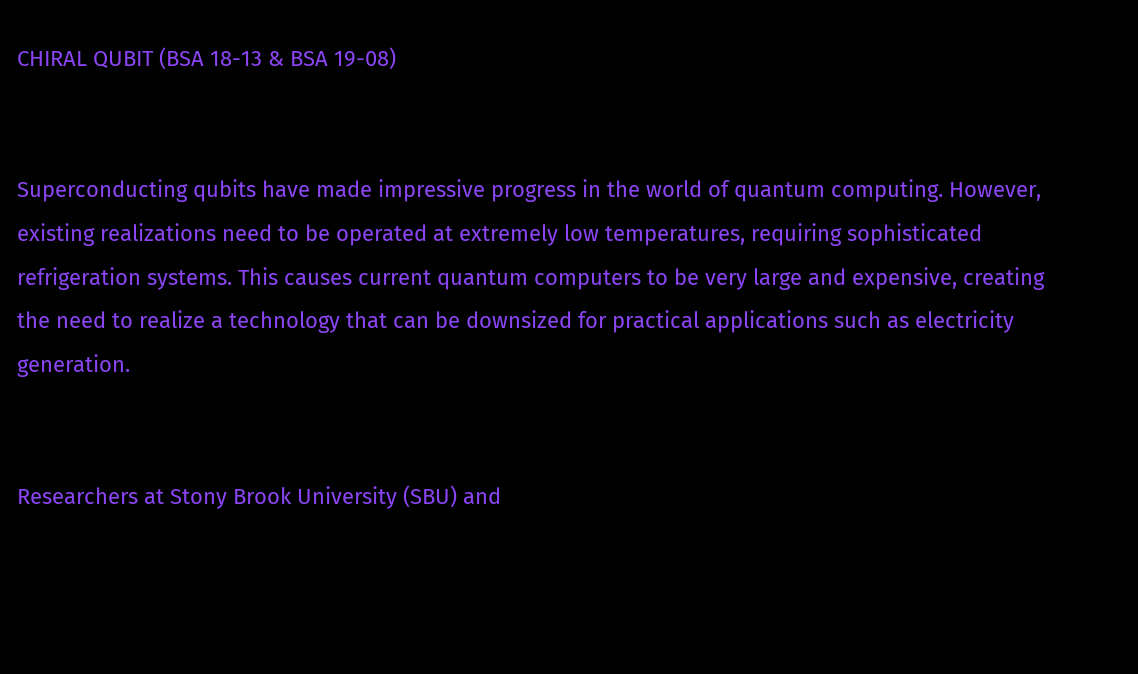CHIRAL QUBIT (BSA 18-13 & BSA 19-08)


Superconducting qubits have made impressive progress in the world of quantum computing. However, existing realizations need to be operated at extremely low temperatures, requiring sophisticated refrigeration systems. This causes current quantum computers to be very large and expensive, creating the need to realize a technology that can be downsized for practical applications such as electricity generation.


Researchers at Stony Brook University (SBU) and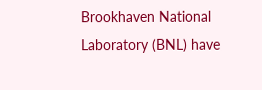Brookhaven National Laboratory (BNL) have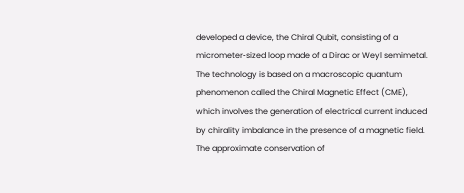developed a device, the Chiral Qubit, consisting of a micrometer‑sized loop made of a Dirac or Weyl semimetal. The technology is based on a macroscopic quantum phenomenon called the Chiral Magnetic Effect (CME), which involves the generation of electrical current induced by chirality imbalance in the presence of a magnetic field. The approximate conservation of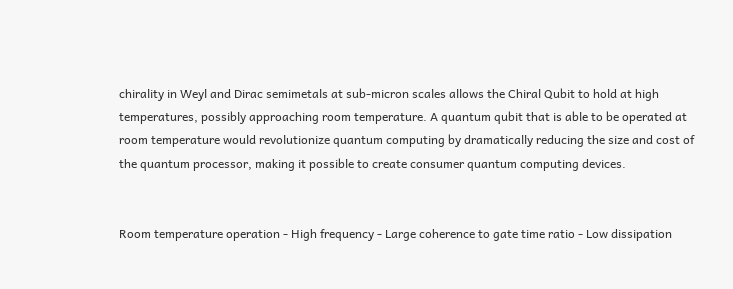chirality in Weyl and Dirac semimetals at sub‑micron scales allows the Chiral Qubit to hold at high temperatures, possibly approaching room temperature. A quantum qubit that is able to be operated at room temperature would revolutionize quantum computing by dramatically reducing the size and cost of the quantum processor, making it possible to create consumer quantum computing devices.


Room temperature operation - High frequency - Large coherence to gate time ratio - Low dissipation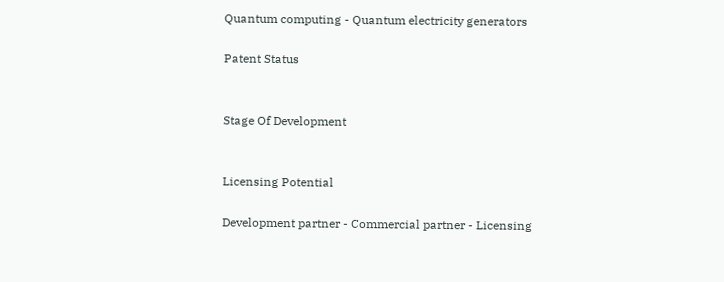Quantum computing - Quantum electricity generators

Patent Status


Stage Of Development


Licensing Potential

Development partner - Commercial partner - Licensing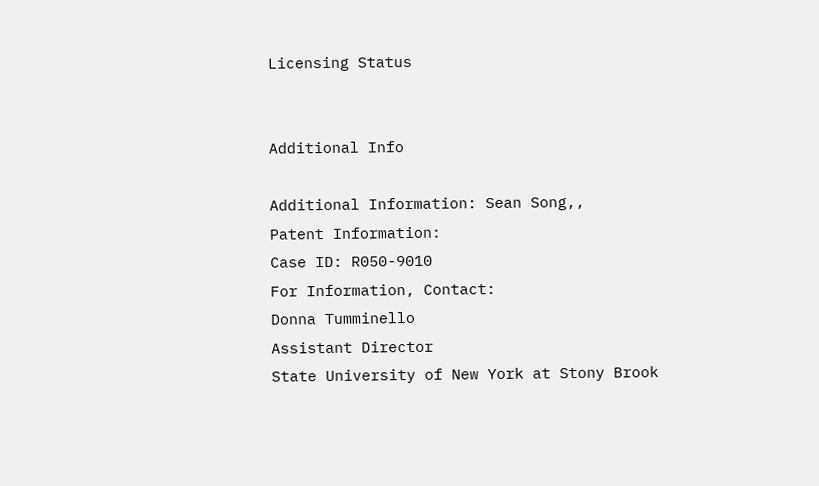Licensing Status


Additional Info

Additional Information: Sean Song,,
Patent Information:
Case ID: R050-9010
For Information, Contact:
Donna Tumminello
Assistant Director
State University of New York at Stony Brook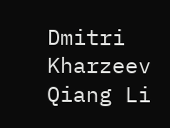Dmitri Kharzeev
Qiang Li